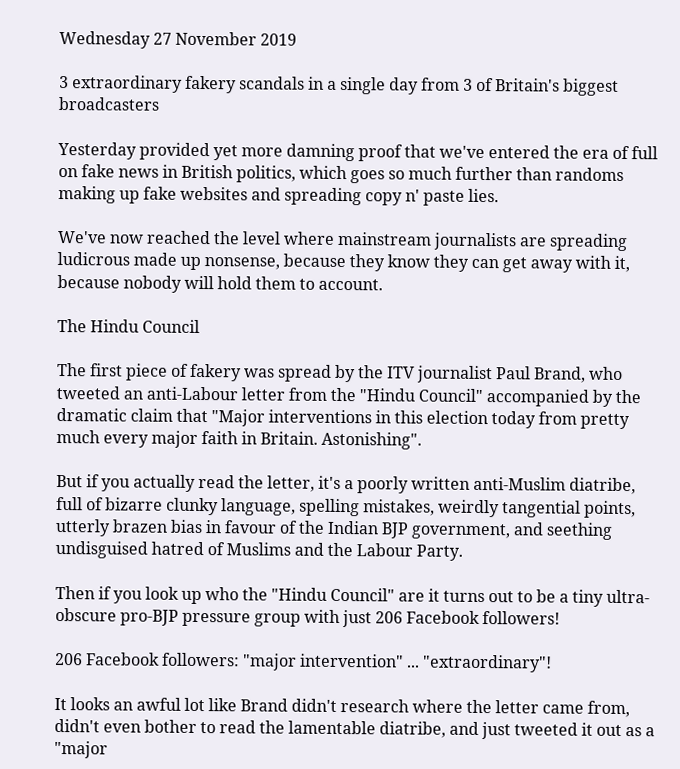Wednesday 27 November 2019

3 extraordinary fakery scandals in a single day from 3 of Britain's biggest broadcasters

Yesterday provided yet more damning proof that we've entered the era of full on fake news in British politics, which goes so much further than randoms making up fake websites and spreading copy n' paste lies.

We've now reached the level where mainstream journalists are spreading ludicrous made up nonsense, because they know they can get away with it, because nobody will hold them to account.

The Hindu Council

The first piece of fakery was spread by the ITV journalist Paul Brand, who tweeted an anti-Labour letter from the "Hindu Council" accompanied by the dramatic claim that "Major interventions in this election today from pretty much every major faith in Britain. Astonishing".

But if you actually read the letter, it's a poorly written anti-Muslim diatribe, full of bizarre clunky language, spelling mistakes, weirdly tangential points, utterly brazen bias in favour of the Indian BJP government, and seething undisguised hatred of Muslims and the Labour Party.

Then if you look up who the "Hindu Council" are it turns out to be a tiny ultra-obscure pro-BJP pressure group with just 206 Facebook followers!

206 Facebook followers: "major intervention" ... "extraordinary"!

It looks an awful lot like Brand didn't research where the letter came from, didn't even bother to read the lamentable diatribe, and just tweeted it out as a "major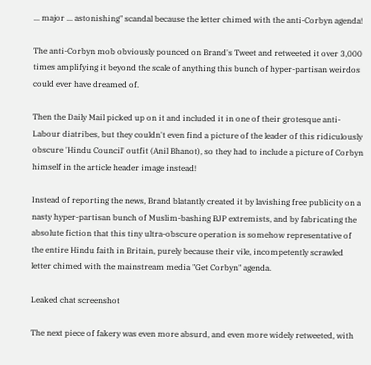... major ... astonishing" scandal because the letter chimed with the anti-Corbyn agenda!

The anti-Corbyn mob obviously pounced on Brand's Tweet and retweeted it over 3,000 times amplifying it beyond the scale of anything this bunch of hyper-partisan weirdos could ever have dreamed of.

Then the Daily Mail picked up on it and included it in one of their grotesque anti-Labour diatribes, but they couldn't even find a picture of the leader of this ridiculously obscure 'Hindu Council' outfit (Anil Bhanot), so they had to include a picture of Corbyn himself in the article header image instead!

Instead of reporting the news, Brand blatantly created it by lavishing free publicity on a nasty hyper-partisan bunch of Muslim-bashing BJP extremists, and by fabricating the absolute fiction that this tiny ultra-obscure operation is somehow representative of the entire Hindu faith in Britain, purely because their vile, incompetently scrawled letter chimed with the mainstream media "Get Corbyn" agenda.

Leaked chat screenshot

The next piece of fakery was even more absurd, and even more widely retweeted, with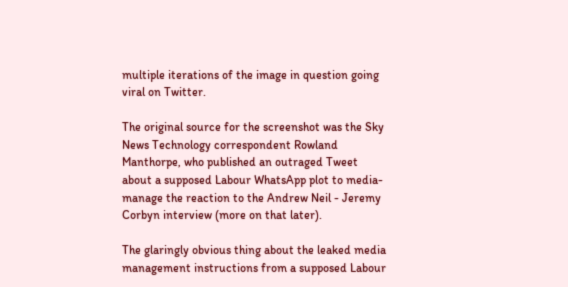multiple iterations of the image in question going viral on Twitter.

The original source for the screenshot was the Sky News Technology correspondent Rowland Manthorpe, who published an outraged Tweet about a supposed Labour WhatsApp plot to media-manage the reaction to the Andrew Neil - Jeremy Corbyn interview (more on that later).

The glaringly obvious thing about the leaked media management instructions from a supposed Labour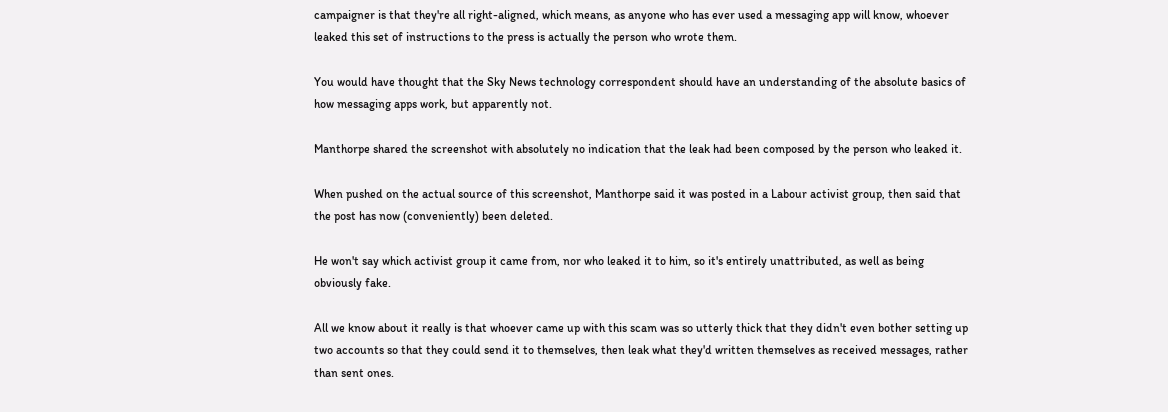campaigner is that they're all right-aligned, which means, as anyone who has ever used a messaging app will know, whoever leaked this set of instructions to the press is actually the person who wrote them.

You would have thought that the Sky News technology correspondent should have an understanding of the absolute basics of how messaging apps work, but apparently not.

Manthorpe shared the screenshot with absolutely no indication that the leak had been composed by the person who leaked it.

When pushed on the actual source of this screenshot, Manthorpe said it was posted in a Labour activist group, then said that the post has now (conveniently) been deleted.

He won't say which activist group it came from, nor who leaked it to him, so it's entirely unattributed, as well as being obviously fake.

All we know about it really is that whoever came up with this scam was so utterly thick that they didn't even bother setting up two accounts so that they could send it to themselves, then leak what they'd written themselves as received messages, rather than sent ones.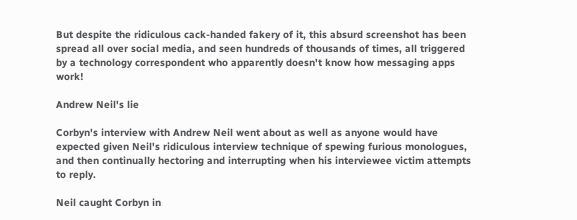But despite the ridiculous cack-handed fakery of it, this absurd screenshot has been spread all over social media, and seen hundreds of thousands of times, all triggered by a technology correspondent who apparently doesn't know how messaging apps work!

Andrew Neil's lie

Corbyn's interview with Andrew Neil went about as well as anyone would have expected given Neil's ridiculous interview technique of spewing furious monologues, and then continually hectoring and interrupting when his interviewee victim attempts to reply.

Neil caught Corbyn in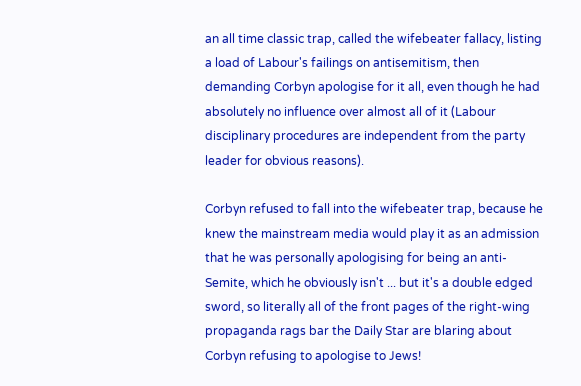an all time classic trap, called the wifebeater fallacy, listing a load of Labour's failings on antisemitism, then demanding Corbyn apologise for it all, even though he had absolutely no influence over almost all of it (Labour disciplinary procedures are independent from the party leader for obvious reasons).

Corbyn refused to fall into the wifebeater trap, because he knew the mainstream media would play it as an admission that he was personally apologising for being an anti-Semite, which he obviously isn't ... but it's a double edged sword, so literally all of the front pages of the right-wing propaganda rags bar the Daily Star are blaring about Corbyn refusing to apologise to Jews!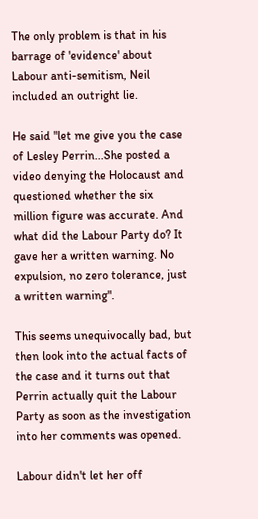The only problem is that in his barrage of 'evidence' about Labour anti-semitism, Neil included an outright lie.

He said "let me give you the case of Lesley Perrin...She posted a video denying the Holocaust and questioned whether the six million figure was accurate. And what did the Labour Party do? It gave her a written warning. No expulsion, no zero tolerance, just a written warning".

This seems unequivocally bad, but then look into the actual facts of the case and it turns out that Perrin actually quit the Labour Party as soon as the investigation into her comments was opened.

Labour didn't let her off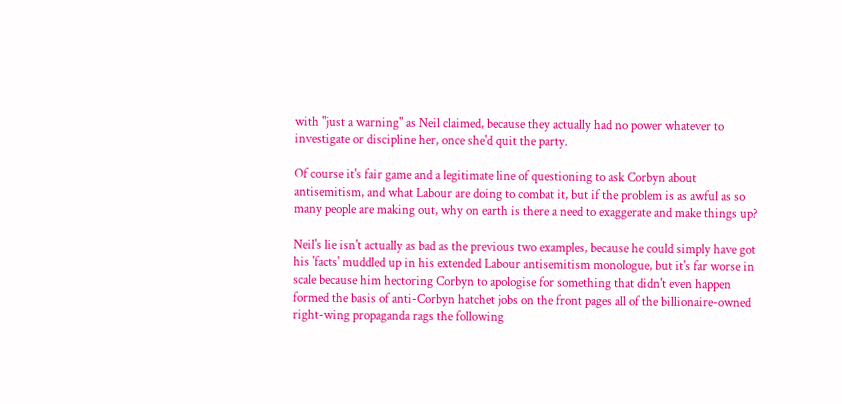with "just a warning" as Neil claimed, because they actually had no power whatever to investigate or discipline her, once she'd quit the party.

Of course it's fair game and a legitimate line of questioning to ask Corbyn about antisemitism, and what Labour are doing to combat it, but if the problem is as awful as so many people are making out, why on earth is there a need to exaggerate and make things up?

Neil's lie isn't actually as bad as the previous two examples, because he could simply have got his 'facts' muddled up in his extended Labour antisemitism monologue, but it's far worse in scale because him hectoring Corbyn to apologise for something that didn't even happen formed the basis of anti-Corbyn hatchet jobs on the front pages all of the billionaire-owned right-wing propaganda rags the following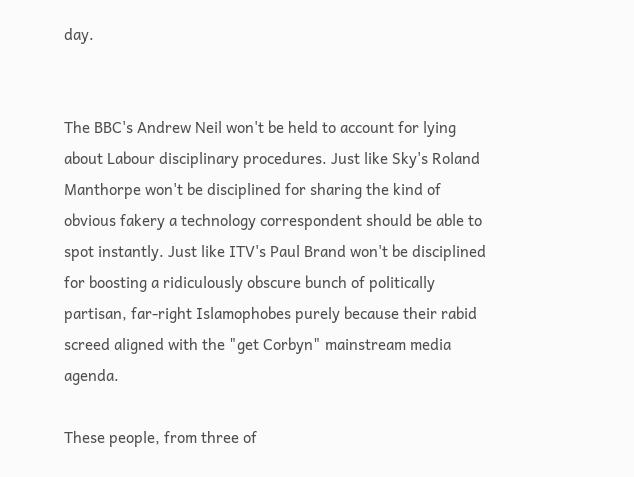day.


The BBC's Andrew Neil won't be held to account for lying about Labour disciplinary procedures. Just like Sky's Roland Manthorpe won't be disciplined for sharing the kind of obvious fakery a technology correspondent should be able to spot instantly. Just like ITV's Paul Brand won't be disciplined for boosting a ridiculously obscure bunch of politically partisan, far-right Islamophobes purely because their rabid screed aligned with the "get Corbyn" mainstream media agenda.

These people, from three of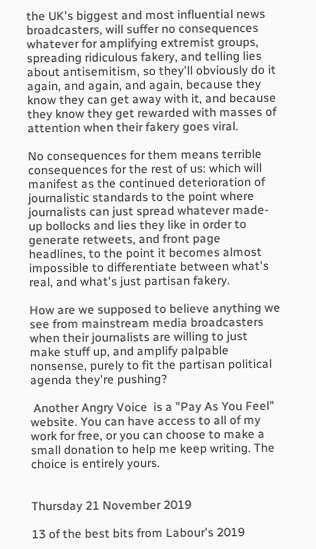the UK's biggest and most influential news broadcasters, will suffer no consequences whatever for amplifying extremist groups, spreading ridiculous fakery, and telling lies about antisemitism, so they'll obviously do it again, and again, and again, because they know they can get away with it, and because they know they get rewarded with masses of attention when their fakery goes viral.

No consequences for them means terrible consequences for the rest of us: which will manifest as the continued deterioration of journalistic standards to the point where journalists can just spread whatever made-up bollocks and lies they like in order to generate retweets, and front page headlines, to the point it becomes almost impossible to differentiate between what's real, and what's just partisan fakery.

How are we supposed to believe anything we see from mainstream media broadcasters when their journalists are willing to just make stuff up, and amplify palpable nonsense, purely to fit the partisan political agenda they're pushing?

 Another Angry Voice  is a "Pay As You Feel" website. You can have access to all of my work for free, or you can choose to make a small donation to help me keep writing. The choice is entirely yours.


Thursday 21 November 2019

13 of the best bits from Labour's 2019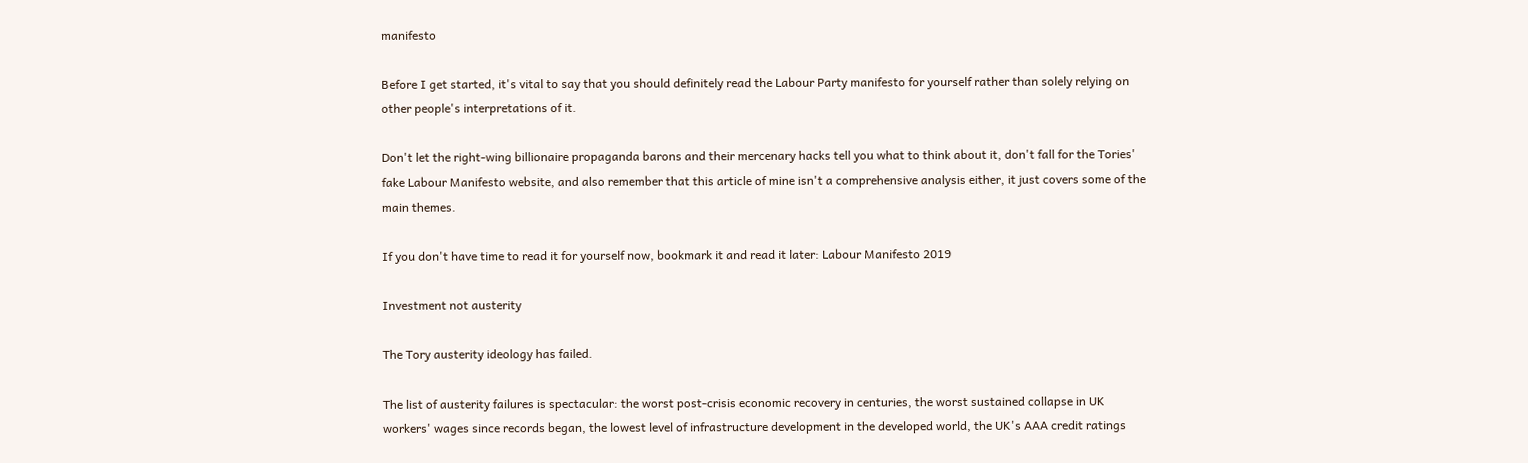manifesto

Before I get started, it's vital to say that you should definitely read the Labour Party manifesto for yourself rather than solely relying on other people's interpretations of it.

Don't let the right-wing billionaire propaganda barons and their mercenary hacks tell you what to think about it, don't fall for the Tories' fake Labour Manifesto website, and also remember that this article of mine isn't a comprehensive analysis either, it just covers some of the main themes.

If you don't have time to read it for yourself now, bookmark it and read it later: Labour Manifesto 2019

Investment not austerity

The Tory austerity ideology has failed.

The list of austerity failures is spectacular: the worst post-crisis economic recovery in centuries, the worst sustained collapse in UK workers' wages since records began, the lowest level of infrastructure development in the developed world, the UK's AAA credit ratings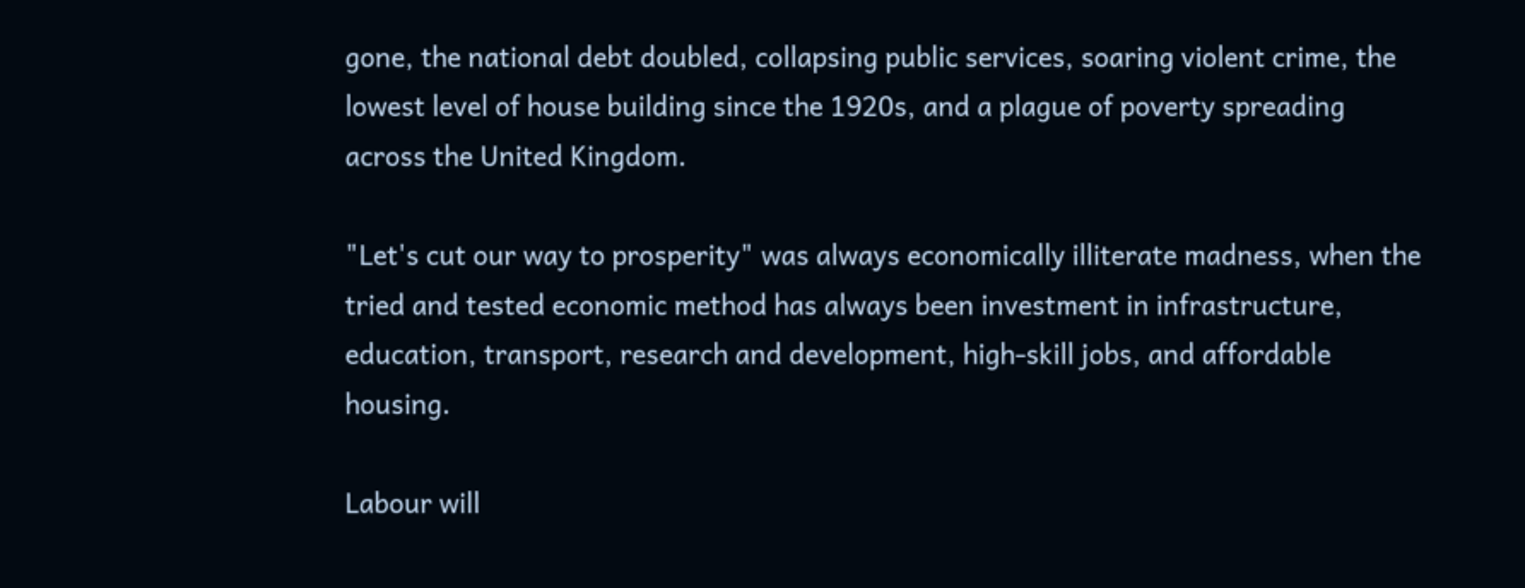gone, the national debt doubled, collapsing public services, soaring violent crime, the lowest level of house building since the 1920s, and a plague of poverty spreading across the United Kingdom.

"Let's cut our way to prosperity" was always economically illiterate madness, when the tried and tested economic method has always been investment in infrastructure, education, transport, research and development, high-skill jobs, and affordable housing.

Labour will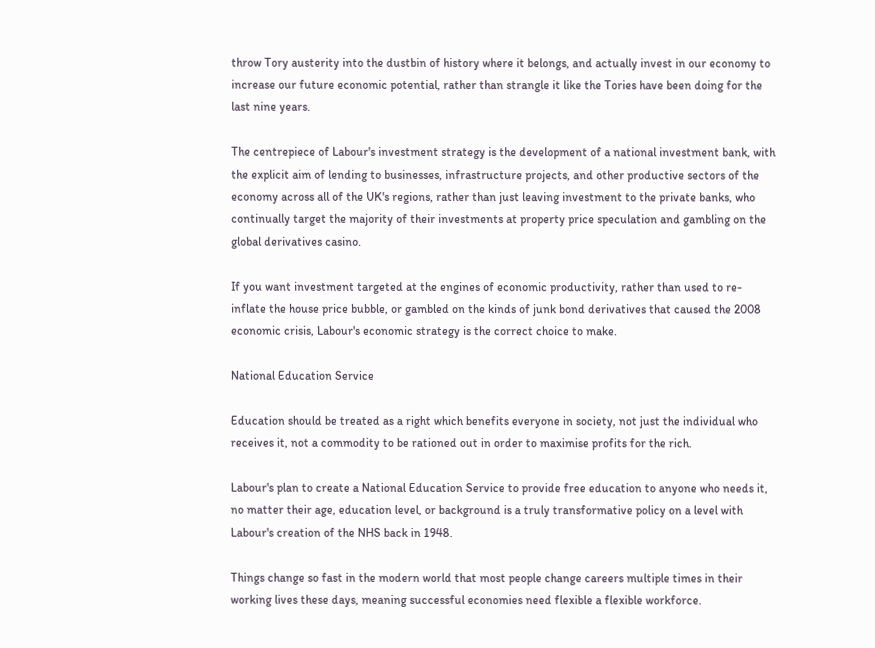throw Tory austerity into the dustbin of history where it belongs, and actually invest in our economy to increase our future economic potential, rather than strangle it like the Tories have been doing for the last nine years.

The centrepiece of Labour's investment strategy is the development of a national investment bank, with the explicit aim of lending to businesses, infrastructure projects, and other productive sectors of the economy across all of the UK's regions, rather than just leaving investment to the private banks, who continually target the majority of their investments at property price speculation and gambling on the global derivatives casino.

If you want investment targeted at the engines of economic productivity, rather than used to re-inflate the house price bubble, or gambled on the kinds of junk bond derivatives that caused the 2008 economic crisis, Labour's economic strategy is the correct choice to make.

National Education Service

Education should be treated as a right which benefits everyone in society, not just the individual who receives it, not a commodity to be rationed out in order to maximise profits for the rich.

Labour's plan to create a National Education Service to provide free education to anyone who needs it, no matter their age, education level, or background is a truly transformative policy on a level with Labour's creation of the NHS back in 1948.

Things change so fast in the modern world that most people change careers multiple times in their working lives these days, meaning successful economies need flexible a flexible workforce.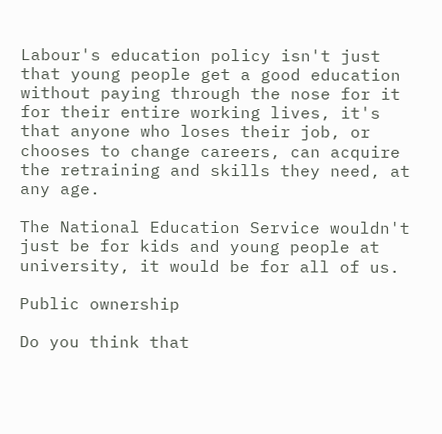Labour's education policy isn't just that young people get a good education without paying through the nose for it for their entire working lives, it's that anyone who loses their job, or chooses to change careers, can acquire the retraining and skills they need, at any age.

The National Education Service wouldn't just be for kids and young people at university, it would be for all of us.

Public ownership

Do you think that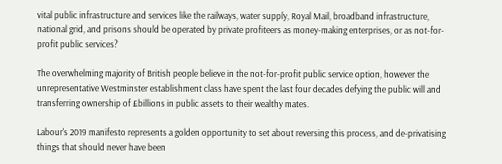vital public infrastructure and services like the railways, water supply, Royal Mail, broadband infrastructure, national grid, and prisons should be operated by private profiteers as money-making enterprises, or as not-for-profit public services?

The overwhelming majority of British people believe in the not-for-profit public service option, however the unrepresentative Westminster establishment class have spent the last four decades defying the public will and transferring ownership of £billions in public assets to their wealthy mates.

Labour's 2019 manifesto represents a golden opportunity to set about reversing this process, and de-privatising things that should never have been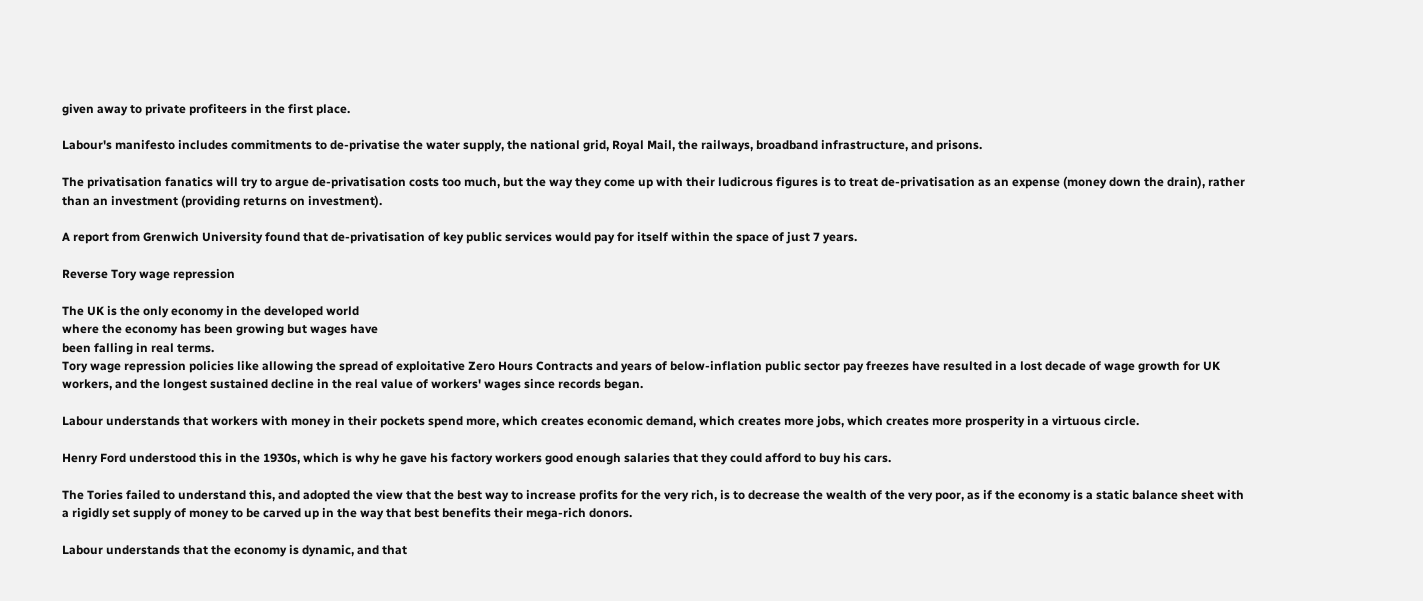given away to private profiteers in the first place.

Labour's manifesto includes commitments to de-privatise the water supply, the national grid, Royal Mail, the railways, broadband infrastructure, and prisons.

The privatisation fanatics will try to argue de-privatisation costs too much, but the way they come up with their ludicrous figures is to treat de-privatisation as an expense (money down the drain), rather than an investment (providing returns on investment).

A report from Grenwich University found that de-privatisation of key public services would pay for itself within the space of just 7 years.

Reverse Tory wage repression

The UK is the only economy in the developed world
where the economy has been growing but wages have
been falling in real terms.
Tory wage repression policies like allowing the spread of exploitative Zero Hours Contracts and years of below-inflation public sector pay freezes have resulted in a lost decade of wage growth for UK workers, and the longest sustained decline in the real value of workers' wages since records began.

Labour understands that workers with money in their pockets spend more, which creates economic demand, which creates more jobs, which creates more prosperity in a virtuous circle.

Henry Ford understood this in the 1930s, which is why he gave his factory workers good enough salaries that they could afford to buy his cars.

The Tories failed to understand this, and adopted the view that the best way to increase profits for the very rich, is to decrease the wealth of the very poor, as if the economy is a static balance sheet with a rigidly set supply of money to be carved up in the way that best benefits their mega-rich donors.

Labour understands that the economy is dynamic, and that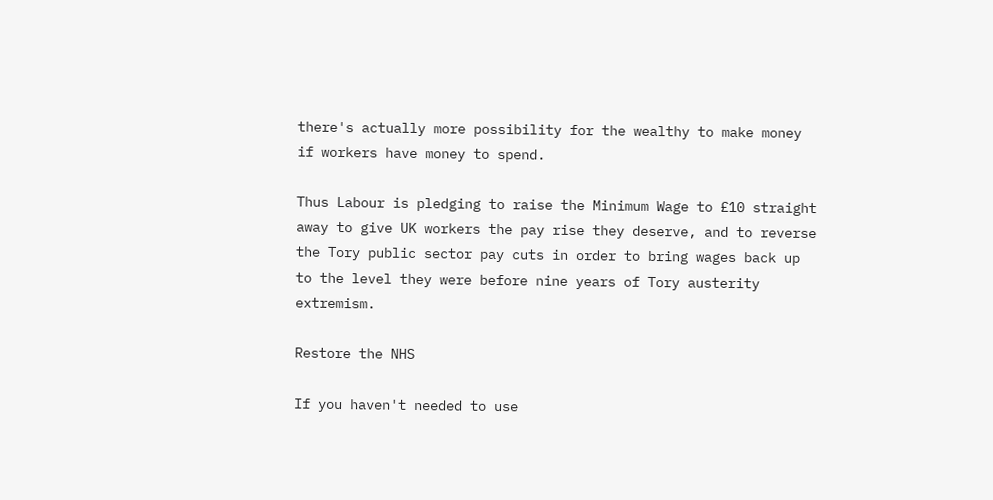there's actually more possibility for the wealthy to make money if workers have money to spend.

Thus Labour is pledging to raise the Minimum Wage to £10 straight away to give UK workers the pay rise they deserve, and to reverse the Tory public sector pay cuts in order to bring wages back up to the level they were before nine years of Tory austerity extremism.

Restore the NHS

If you haven't needed to use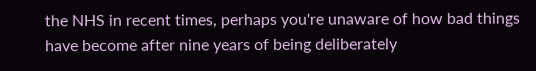the NHS in recent times, perhaps you're unaware of how bad things have become after nine years of being deliberately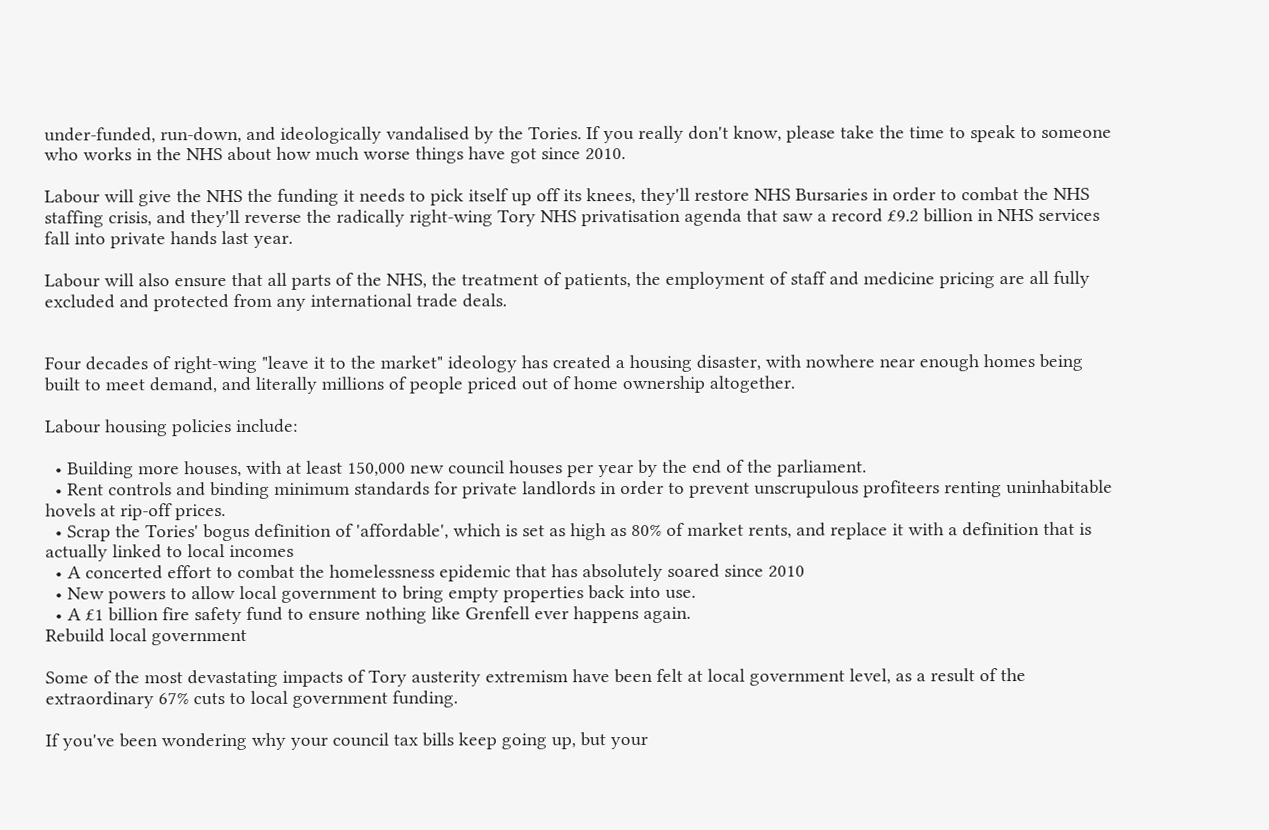under-funded, run-down, and ideologically vandalised by the Tories. If you really don't know, please take the time to speak to someone who works in the NHS about how much worse things have got since 2010.

Labour will give the NHS the funding it needs to pick itself up off its knees, they'll restore NHS Bursaries in order to combat the NHS staffing crisis, and they'll reverse the radically right-wing Tory NHS privatisation agenda that saw a record £9.2 billion in NHS services fall into private hands last year.

Labour will also ensure that all parts of the NHS, the treatment of patients, the employment of staff and medicine pricing are all fully excluded and protected from any international trade deals.


Four decades of right-wing "leave it to the market" ideology has created a housing disaster, with nowhere near enough homes being built to meet demand, and literally millions of people priced out of home ownership altogether.

Labour housing policies include:

  • Building more houses, with at least 150,000 new council houses per year by the end of the parliament.
  • Rent controls and binding minimum standards for private landlords in order to prevent unscrupulous profiteers renting uninhabitable hovels at rip-off prices.
  • Scrap the Tories' bogus definition of 'affordable', which is set as high as 80% of market rents, and replace it with a definition that is actually linked to local incomes
  • A concerted effort to combat the homelessness epidemic that has absolutely soared since 2010
  • New powers to allow local government to bring empty properties back into use.
  • A £1 billion fire safety fund to ensure nothing like Grenfell ever happens again.
Rebuild local government

Some of the most devastating impacts of Tory austerity extremism have been felt at local government level, as a result of the extraordinary 67% cuts to local government funding.

If you've been wondering why your council tax bills keep going up, but your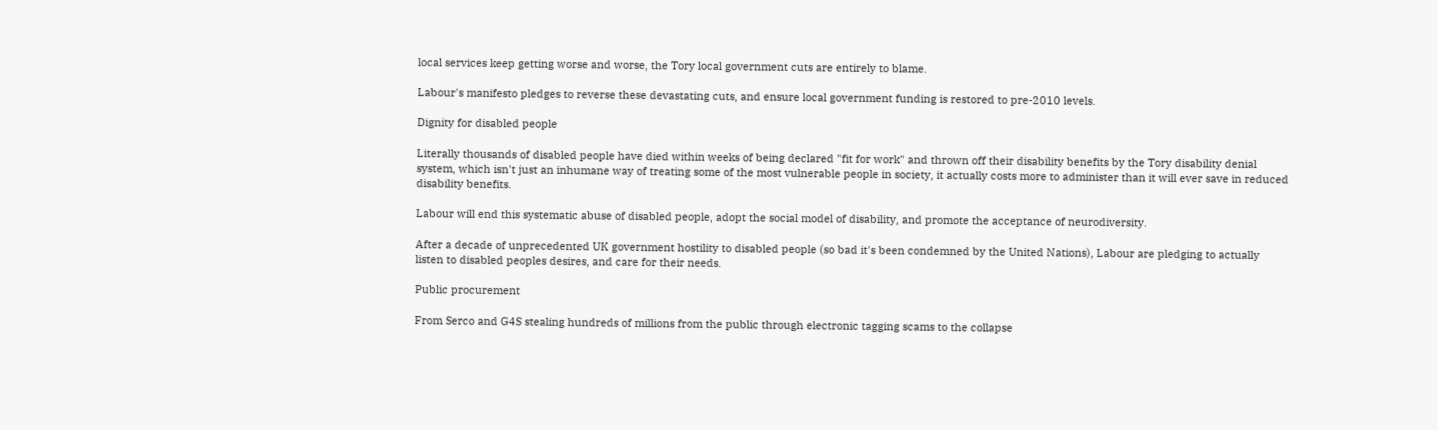local services keep getting worse and worse, the Tory local government cuts are entirely to blame.

Labour's manifesto pledges to reverse these devastating cuts, and ensure local government funding is restored to pre-2010 levels.

Dignity for disabled people

Literally thousands of disabled people have died within weeks of being declared "fit for work" and thrown off their disability benefits by the Tory disability denial system, which isn't just an inhumane way of treating some of the most vulnerable people in society, it actually costs more to administer than it will ever save in reduced disability benefits.

Labour will end this systematic abuse of disabled people, adopt the social model of disability, and promote the acceptance of neurodiversity.

After a decade of unprecedented UK government hostility to disabled people (so bad it's been condemned by the United Nations), Labour are pledging to actually listen to disabled peoples desires, and care for their needs.

Public procurement

From Serco and G4S stealing hundreds of millions from the public through electronic tagging scams to the collapse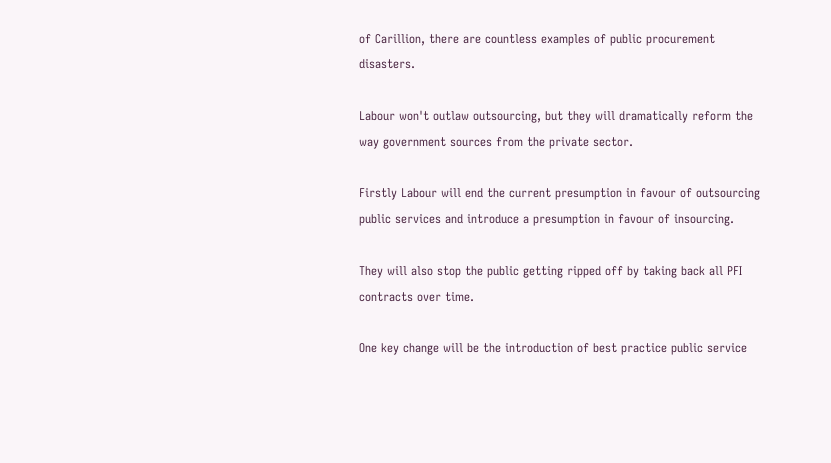of Carillion, there are countless examples of public procurement disasters.

Labour won't outlaw outsourcing, but they will dramatically reform the way government sources from the private sector.

Firstly Labour will end the current presumption in favour of outsourcing public services and introduce a presumption in favour of insourcing.

They will also stop the public getting ripped off by taking back all PFI contracts over time.

One key change will be the introduction of best practice public service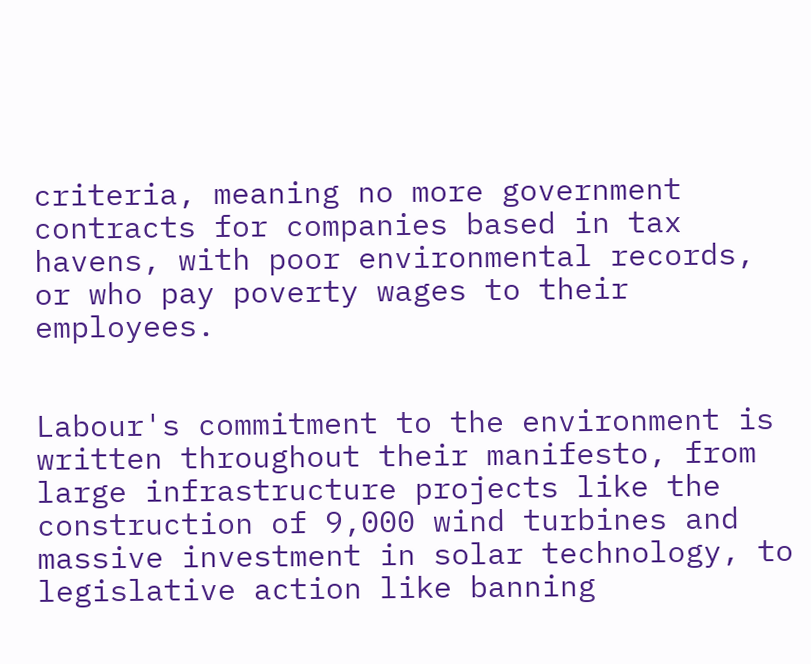criteria, meaning no more government contracts for companies based in tax havens, with poor environmental records, or who pay poverty wages to their employees.


Labour's commitment to the environment is written throughout their manifesto, from large infrastructure projects like the construction of 9,000 wind turbines and massive investment in solar technology, to legislative action like banning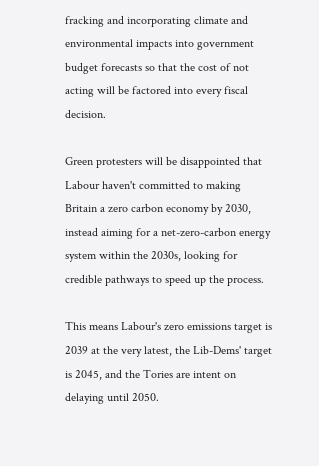fracking and incorporating climate and environmental impacts into government budget forecasts so that the cost of not acting will be factored into every fiscal decision.

Green protesters will be disappointed that Labour haven't committed to making Britain a zero carbon economy by 2030, instead aiming for a net-zero-carbon energy system within the 2030s, looking for credible pathways to speed up the process.

This means Labour's zero emissions target is 2039 at the very latest, the Lib-Dems' target is 2045, and the Tories are intent on delaying until 2050.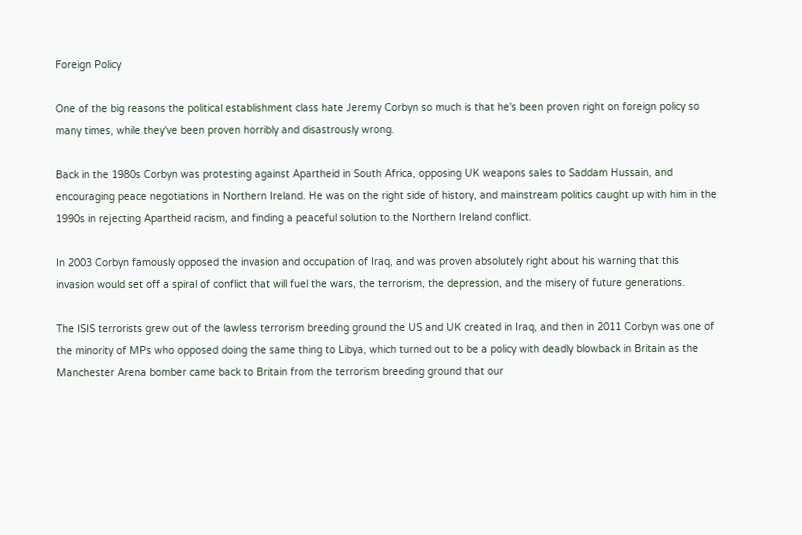Foreign Policy

One of the big reasons the political establishment class hate Jeremy Corbyn so much is that he's been proven right on foreign policy so many times, while they've been proven horribly and disastrously wrong.

Back in the 1980s Corbyn was protesting against Apartheid in South Africa, opposing UK weapons sales to Saddam Hussain, and encouraging peace negotiations in Northern Ireland. He was on the right side of history, and mainstream politics caught up with him in the 1990s in rejecting Apartheid racism, and finding a peaceful solution to the Northern Ireland conflict.

In 2003 Corbyn famously opposed the invasion and occupation of Iraq, and was proven absolutely right about his warning that this invasion would set off a spiral of conflict that will fuel the wars, the terrorism, the depression, and the misery of future generations.

The ISIS terrorists grew out of the lawless terrorism breeding ground the US and UK created in Iraq, and then in 2011 Corbyn was one of the minority of MPs who opposed doing the same thing to Libya, which turned out to be a policy with deadly blowback in Britain as the Manchester Arena bomber came back to Britain from the terrorism breeding ground that our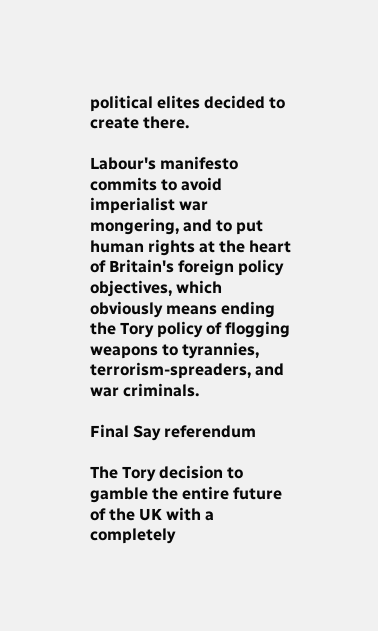political elites decided to create there.

Labour's manifesto commits to avoid imperialist war mongering, and to put human rights at the heart of Britain's foreign policy objectives, which obviously means ending the Tory policy of flogging weapons to tyrannies, terrorism-spreaders, and war criminals.

Final Say referendum

The Tory decision to gamble the entire future of the UK with a completely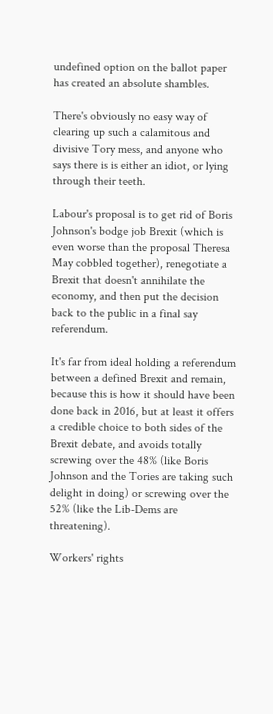undefined option on the ballot paper has created an absolute shambles.

There's obviously no easy way of clearing up such a calamitous and divisive Tory mess, and anyone who says there is is either an idiot, or lying through their teeth.

Labour's proposal is to get rid of Boris Johnson's bodge job Brexit (which is even worse than the proposal Theresa May cobbled together), renegotiate a Brexit that doesn't annihilate the economy, and then put the decision back to the public in a final say referendum.

It's far from ideal holding a referendum between a defined Brexit and remain, because this is how it should have been done back in 2016, but at least it offers a credible choice to both sides of the Brexit debate, and avoids totally screwing over the 48% (like Boris Johnson and the Tories are taking such delight in doing) or screwing over the 52% (like the Lib-Dems are threatening).

Workers' rights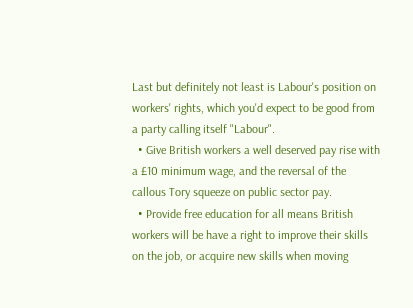Last but definitely not least is Labour's position on workers' rights, which you'd expect to be good from a party calling itself "Labour".
  • Give British workers a well deserved pay rise with a £10 minimum wage, and the reversal of the callous Tory squeeze on public sector pay.
  • Provide free education for all means British workers will be have a right to improve their skills on the job, or acquire new skills when moving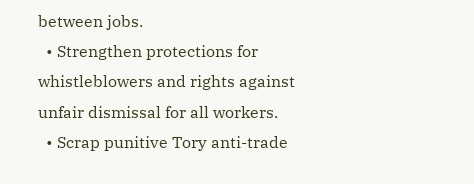between jobs.
  • Strengthen protections for whistleblowers and rights against unfair dismissal for all workers.
  • Scrap punitive Tory anti-trade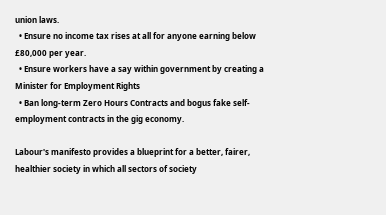union laws.
  • Ensure no income tax rises at all for anyone earning below £80,000 per year.
  • Ensure workers have a say within government by creating a Minister for Employment Rights
  • Ban long-term Zero Hours Contracts and bogus fake self-employment contracts in the gig economy.

Labour's manifesto provides a blueprint for a better, fairer, healthier society in which all sectors of society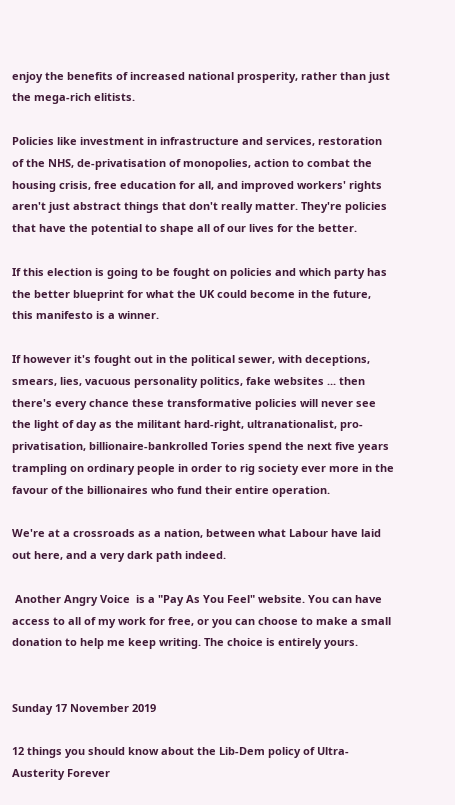enjoy the benefits of increased national prosperity, rather than just the mega-rich elitists.

Policies like investment in infrastructure and services, restoration of the NHS, de-privatisation of monopolies, action to combat the housing crisis, free education for all, and improved workers' rights aren't just abstract things that don't really matter. They're policies that have the potential to shape all of our lives for the better.

If this election is going to be fought on policies and which party has the better blueprint for what the UK could become in the future, this manifesto is a winner.

If however it's fought out in the political sewer, with deceptions, smears, lies, vacuous personality politics, fake websites ... then there's every chance these transformative policies will never see the light of day as the militant hard-right, ultranationalist, pro-privatisation, billionaire-bankrolled Tories spend the next five years trampling on ordinary people in order to rig society ever more in the favour of the billionaires who fund their entire operation.

We're at a crossroads as a nation, between what Labour have laid out here, and a very dark path indeed.

 Another Angry Voice  is a "Pay As You Feel" website. You can have access to all of my work for free, or you can choose to make a small donation to help me keep writing. The choice is entirely yours.


Sunday 17 November 2019

12 things you should know about the Lib-Dem policy of Ultra-Austerity Forever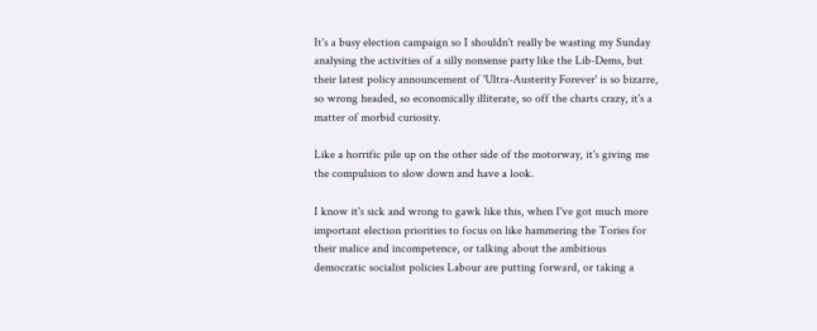It's a busy election campaign so I shouldn't really be wasting my Sunday analysing the activities of a silly nonsense party like the Lib-Dems, but their latest policy announcement of 'Ultra-Austerity Forever' is so bizarre, so wrong headed, so economically illiterate, so off the charts crazy, it's a matter of morbid curiosity.

Like a horrific pile up on the other side of the motorway, it's giving me the compulsion to slow down and have a look.

I know it's sick and wrong to gawk like this, when I've got much more important election priorities to focus on like hammering the Tories for their malice and incompetence, or talking about the ambitious democratic socialist policies Labour are putting forward, or taking a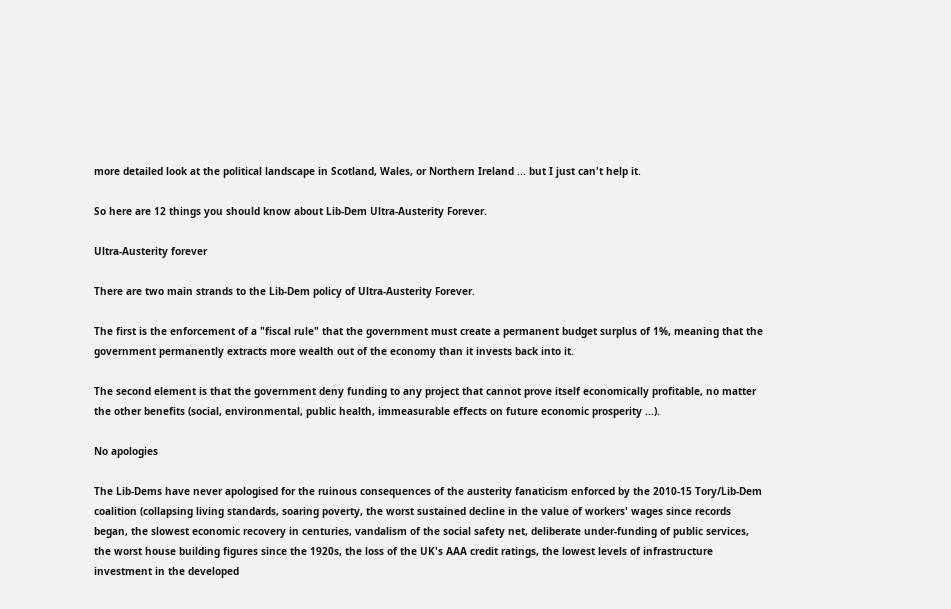more detailed look at the political landscape in Scotland, Wales, or Northern Ireland ... but I just can't help it.

So here are 12 things you should know about Lib-Dem Ultra-Austerity Forever.

Ultra-Austerity forever

There are two main strands to the Lib-Dem policy of Ultra-Austerity Forever.

The first is the enforcement of a "fiscal rule" that the government must create a permanent budget surplus of 1%, meaning that the government permanently extracts more wealth out of the economy than it invests back into it.

The second element is that the government deny funding to any project that cannot prove itself economically profitable, no matter the other benefits (social, environmental, public health, immeasurable effects on future economic prosperity ...).

No apologies

The Lib-Dems have never apologised for the ruinous consequences of the austerity fanaticism enforced by the 2010-15 Tory/Lib-Dem coalition (collapsing living standards, soaring poverty, the worst sustained decline in the value of workers' wages since records began, the slowest economic recovery in centuries, vandalism of the social safety net, deliberate under-funding of public services, the worst house building figures since the 1920s, the loss of the UK's AAA credit ratings, the lowest levels of infrastructure investment in the developed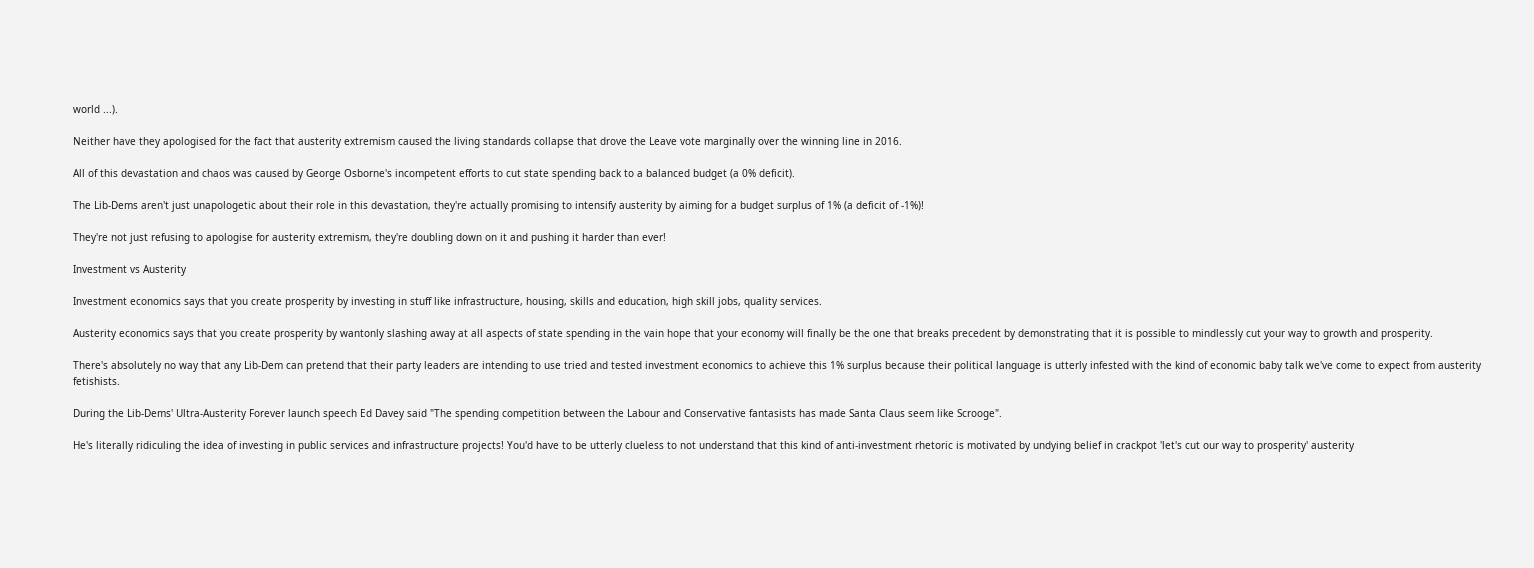world ...).

Neither have they apologised for the fact that austerity extremism caused the living standards collapse that drove the Leave vote marginally over the winning line in 2016.

All of this devastation and chaos was caused by George Osborne's incompetent efforts to cut state spending back to a balanced budget (a 0% deficit).

The Lib-Dems aren't just unapologetic about their role in this devastation, they're actually promising to intensify austerity by aiming for a budget surplus of 1% (a deficit of -1%)!

They're not just refusing to apologise for austerity extremism, they're doubling down on it and pushing it harder than ever!

Investment vs Austerity

Investment economics says that you create prosperity by investing in stuff like infrastructure, housing, skills and education, high skill jobs, quality services.

Austerity economics says that you create prosperity by wantonly slashing away at all aspects of state spending in the vain hope that your economy will finally be the one that breaks precedent by demonstrating that it is possible to mindlessly cut your way to growth and prosperity.

There's absolutely no way that any Lib-Dem can pretend that their party leaders are intending to use tried and tested investment economics to achieve this 1% surplus because their political language is utterly infested with the kind of economic baby talk we've come to expect from austerity fetishists.

During the Lib-Dems' Ultra-Austerity Forever launch speech Ed Davey said "The spending competition between the Labour and Conservative fantasists has made Santa Claus seem like Scrooge".

He's literally ridiculing the idea of investing in public services and infrastructure projects! You'd have to be utterly clueless to not understand that this kind of anti-investment rhetoric is motivated by undying belief in crackpot 'let's cut our way to prosperity' austerity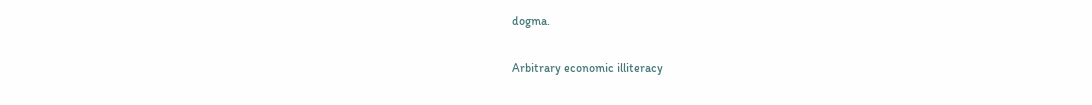dogma.

Arbitrary economic illiteracy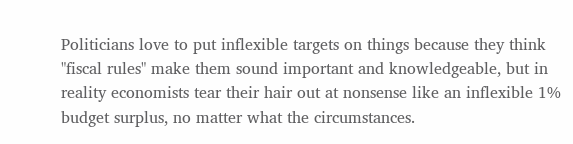Politicians love to put inflexible targets on things because they think "fiscal rules" make them sound important and knowledgeable, but in reality economists tear their hair out at nonsense like an inflexible 1% budget surplus, no matter what the circumstances.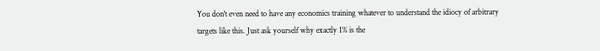You don't even need to have any economics training whatever to understand the idiocy of arbitrary targets like this. Just ask yourself why exactly 1% is the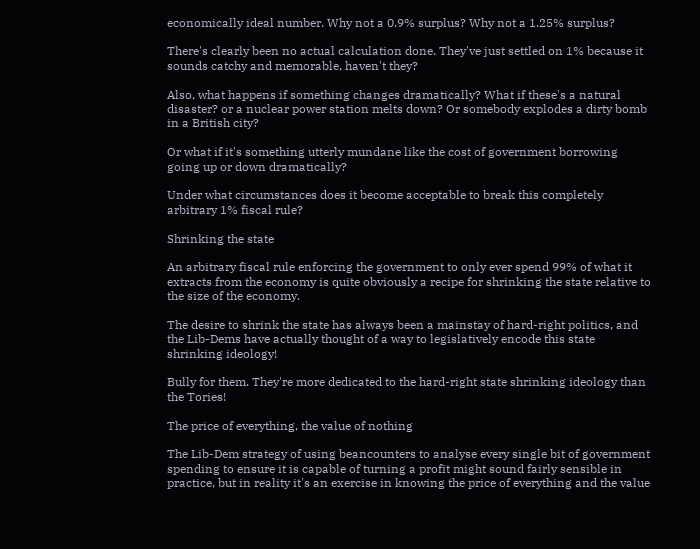economically ideal number. Why not a 0.9% surplus? Why not a 1.25% surplus?

There's clearly been no actual calculation done. They've just settled on 1% because it sounds catchy and memorable, haven't they?

Also, what happens if something changes dramatically? What if these's a natural disaster? or a nuclear power station melts down? Or somebody explodes a dirty bomb in a British city?

Or what if it's something utterly mundane like the cost of government borrowing going up or down dramatically?

Under what circumstances does it become acceptable to break this completely arbitrary 1% fiscal rule?

Shrinking the state

An arbitrary fiscal rule enforcing the government to only ever spend 99% of what it extracts from the economy is quite obviously a recipe for shrinking the state relative to the size of the economy.

The desire to shrink the state has always been a mainstay of hard-right politics, and the Lib-Dems have actually thought of a way to legislatively encode this state shrinking ideology!

Bully for them. They're more dedicated to the hard-right state shrinking ideology than the Tories!

The price of everything, the value of nothing

The Lib-Dem strategy of using beancounters to analyse every single bit of government spending to ensure it is capable of turning a profit might sound fairly sensible in practice, but in reality it's an exercise in knowing the price of everything and the value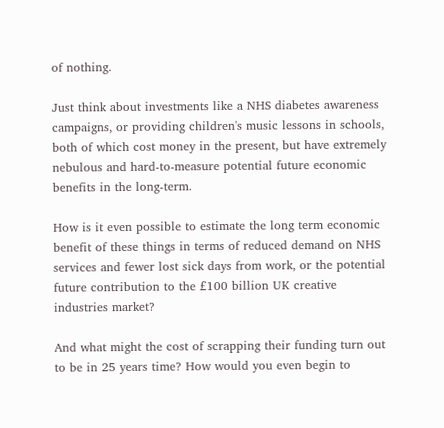of nothing.

Just think about investments like a NHS diabetes awareness campaigns, or providing children's music lessons in schools, both of which cost money in the present, but have extremely nebulous and hard-to-measure potential future economic benefits in the long-term.

How is it even possible to estimate the long term economic benefit of these things in terms of reduced demand on NHS services and fewer lost sick days from work, or the potential future contribution to the £100 billion UK creative industries market?

And what might the cost of scrapping their funding turn out to be in 25 years time? How would you even begin to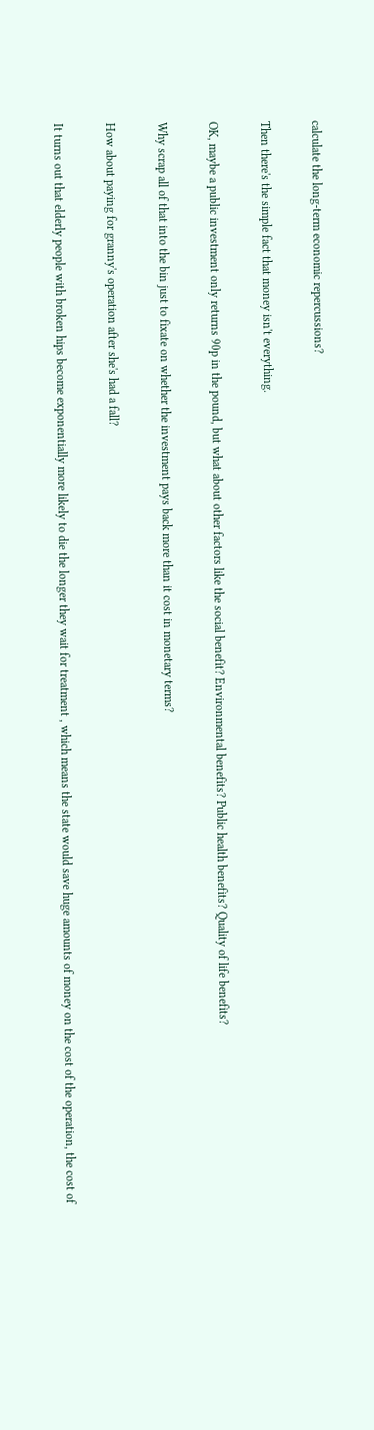calculate the long-term economic repercussions?

Then there's the simple fact that money isn't everything.

OK, maybe a public investment only returns 90p in the pound, but what about other factors like the social benefit? Environmental benefits? Public health benefits? Quality of life benefits?

Why scrap all of that into the bin just to fixate on whether the investment pays back more than it cost in monetary terms?

How about paying for granny's operation after she's had a fall?

It turns out that elderly people with broken hips become exponentially more likely to die the longer they wait for treatment , which means the state would save huge amounts of money on the cost of the operation, the cost of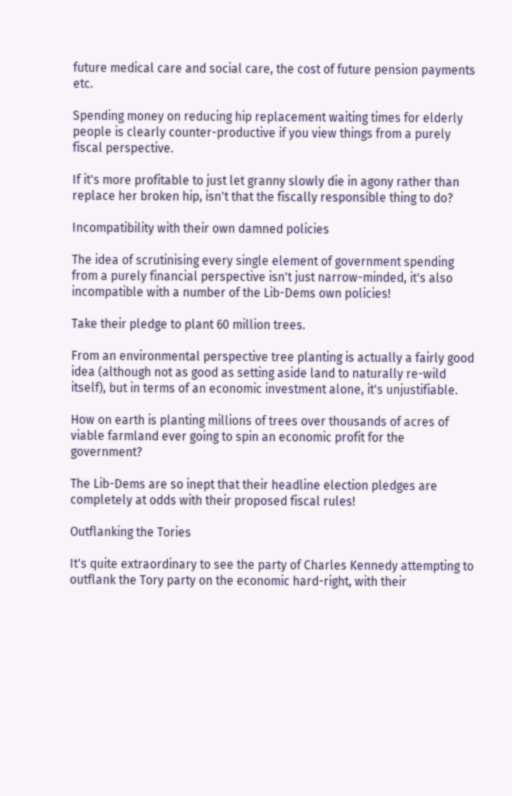future medical care and social care, the cost of future pension payments etc.

Spending money on reducing hip replacement waiting times for elderly people is clearly counter-productive if you view things from a purely fiscal perspective.

If it's more profitable to just let granny slowly die in agony rather than replace her broken hip, isn't that the fiscally responsible thing to do?

Incompatibility with their own damned policies

The idea of scrutinising every single element of government spending from a purely financial perspective isn't just narrow-minded, it's also incompatible with a number of the Lib-Dems own policies!

Take their pledge to plant 60 million trees.

From an environmental perspective tree planting is actually a fairly good idea (although not as good as setting aside land to naturally re-wild itself), but in terms of an economic investment alone, it's unjustifiable.

How on earth is planting millions of trees over thousands of acres of viable farmland ever going to spin an economic profit for the government?

The Lib-Dems are so inept that their headline election pledges are completely at odds with their proposed fiscal rules!

Outflanking the Tories

It's quite extraordinary to see the party of Charles Kennedy attempting to outflank the Tory party on the economic hard-right, with their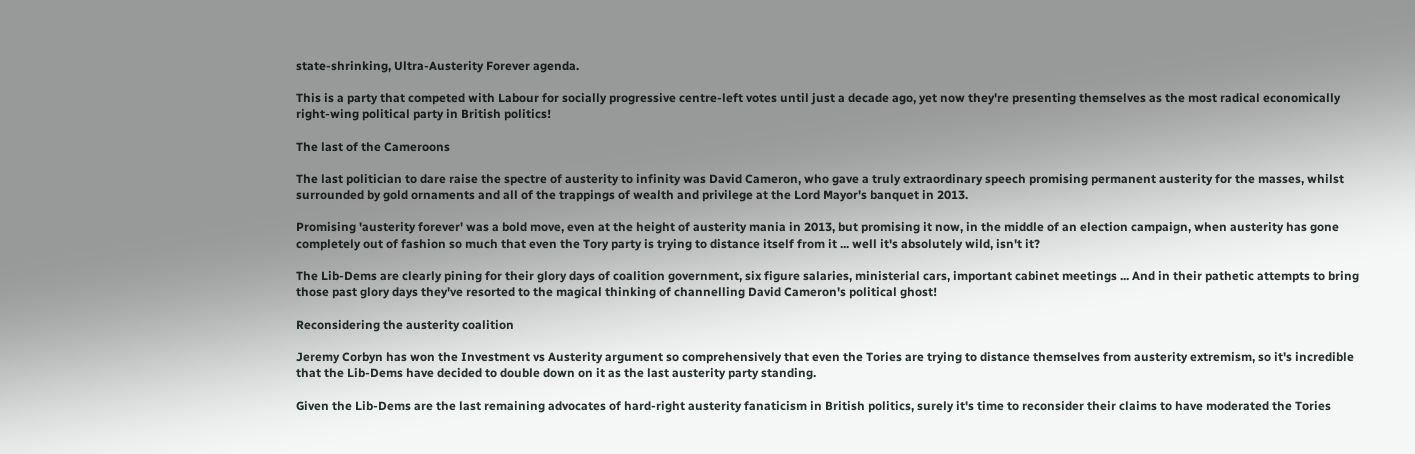state-shrinking, Ultra-Austerity Forever agenda.

This is a party that competed with Labour for socially progressive centre-left votes until just a decade ago, yet now they're presenting themselves as the most radical economically right-wing political party in British politics!

The last of the Cameroons

The last politician to dare raise the spectre of austerity to infinity was David Cameron, who gave a truly extraordinary speech promising permanent austerity for the masses, whilst surrounded by gold ornaments and all of the trappings of wealth and privilege at the Lord Mayor's banquet in 2013.

Promising 'austerity forever' was a bold move, even at the height of austerity mania in 2013, but promising it now, in the middle of an election campaign, when austerity has gone completely out of fashion so much that even the Tory party is trying to distance itself from it ... well it's absolutely wild, isn't it?

The Lib-Dems are clearly pining for their glory days of coalition government, six figure salaries, ministerial cars, important cabinet meetings ... And in their pathetic attempts to bring those past glory days they've resorted to the magical thinking of channelling David Cameron's political ghost!

Reconsidering the austerity coalition

Jeremy Corbyn has won the Investment vs Austerity argument so comprehensively that even the Tories are trying to distance themselves from austerity extremism, so it's incredible that the Lib-Dems have decided to double down on it as the last austerity party standing.

Given the Lib-Dems are the last remaining advocates of hard-right austerity fanaticism in British politics, surely it's time to reconsider their claims to have moderated the Tories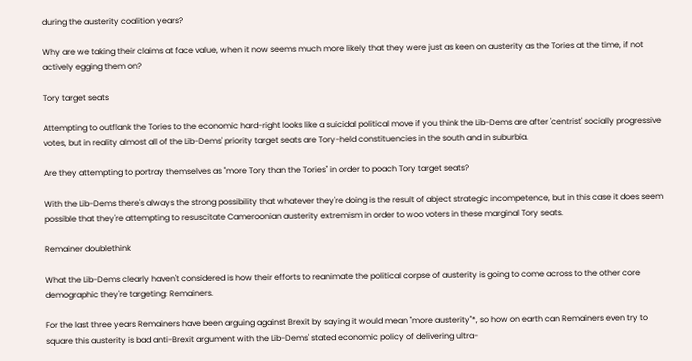during the austerity coalition years?

Why are we taking their claims at face value, when it now seems much more likely that they were just as keen on austerity as the Tories at the time, if not actively egging them on?

Tory target seats

Attempting to outflank the Tories to the economic hard-right looks like a suicidal political move if you think the Lib-Dems are after 'centrist' socially progressive votes, but in reality almost all of the Lib-Dems' priority target seats are Tory-held constituencies in the south and in suburbia.

Are they attempting to portray themselves as "more Tory than the Tories" in order to poach Tory target seats?

With the Lib-Dems there's always the strong possibility that whatever they're doing is the result of abject strategic incompetence, but in this case it does seem possible that they're attempting to resuscitate Cameroonian austerity extremism in order to woo voters in these marginal Tory seats.

Remainer doublethink

What the Lib-Dems clearly haven't considered is how their efforts to reanimate the political corpse of austerity is going to come across to the other core demographic they're targeting: Remainers.

For the last three years Remainers have been arguing against Brexit by saying it would mean "more austerity"*, so how on earth can Remainers even try to square this austerity is bad anti-Brexit argument with the Lib-Dems' stated economic policy of delivering ultra-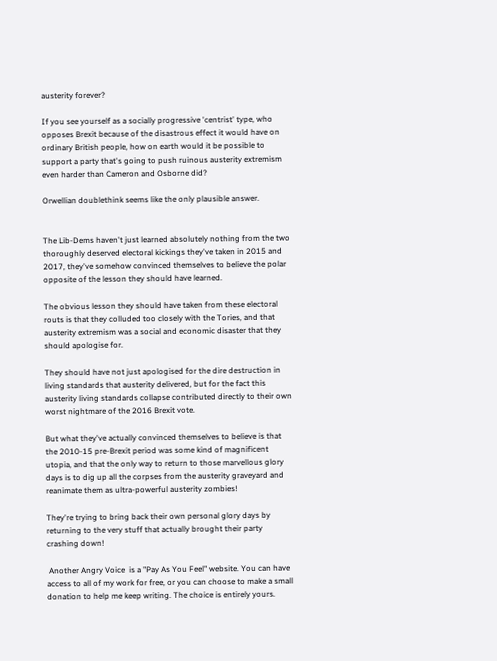austerity forever?

If you see yourself as a socially progressive 'centrist' type, who opposes Brexit because of the disastrous effect it would have on ordinary British people, how on earth would it be possible to support a party that's going to push ruinous austerity extremism even harder than Cameron and Osborne did?

Orwellian doublethink seems like the only plausible answer.


The Lib-Dems haven't just learned absolutely nothing from the two thoroughly deserved electoral kickings they've taken in 2015 and 2017, they've somehow convinced themselves to believe the polar opposite of the lesson they should have learned.

The obvious lesson they should have taken from these electoral routs is that they colluded too closely with the Tories, and that austerity extremism was a social and economic disaster that they should apologise for.

They should have not just apologised for the dire destruction in living standards that austerity delivered, but for the fact this austerity living standards collapse contributed directly to their own worst nightmare of the 2016 Brexit vote.

But what they've actually convinced themselves to believe is that the 2010-15 pre-Brexit period was some kind of magnificent utopia, and that the only way to return to those marvellous glory days is to dig up all the corpses from the austerity graveyard and reanimate them as ultra-powerful austerity zombies!

They're trying to bring back their own personal glory days by returning to the very stuff that actually brought their party crashing down!

 Another Angry Voice  is a "Pay As You Feel" website. You can have access to all of my work for free, or you can choose to make a small donation to help me keep writing. The choice is entirely yours.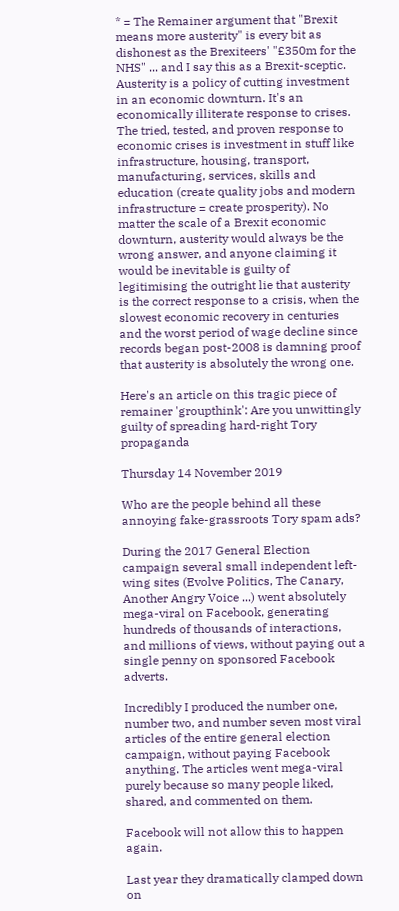* = The Remainer argument that "Brexit means more austerity" is every bit as dishonest as the Brexiteers' "£350m for the NHS" ... and I say this as a Brexit-sceptic. Austerity is a policy of cutting investment in an economic downturn. It's an economically illiterate response to crises. The tried, tested, and proven response to economic crises is investment in stuff like infrastructure, housing, transport, manufacturing, services, skills and education (create quality jobs and modern infrastructure = create prosperity). No matter the scale of a Brexit economic downturn, austerity would always be the wrong answer, and anyone claiming it would be inevitable is guilty of legitimising the outright lie that austerity is the correct response to a crisis, when the slowest economic recovery in centuries and the worst period of wage decline since records began post-2008 is damning proof that austerity is absolutely the wrong one.

Here's an article on this tragic piece of remainer 'groupthink': Are you unwittingly guilty of spreading hard-right Tory propaganda

Thursday 14 November 2019

Who are the people behind all these annoying fake-grassroots Tory spam ads?

During the 2017 General Election campaign several small independent left-wing sites (Evolve Politics, The Canary, Another Angry Voice ...) went absolutely mega-viral on Facebook, generating hundreds of thousands of interactions, and millions of views, without paying out a single penny on sponsored Facebook adverts.

Incredibly I produced the number one, number two, and number seven most viral articles of the entire general election campaign, without paying Facebook anything. The articles went mega-viral purely because so many people liked, shared, and commented on them.

Facebook will not allow this to happen again.

Last year they dramatically clamped down on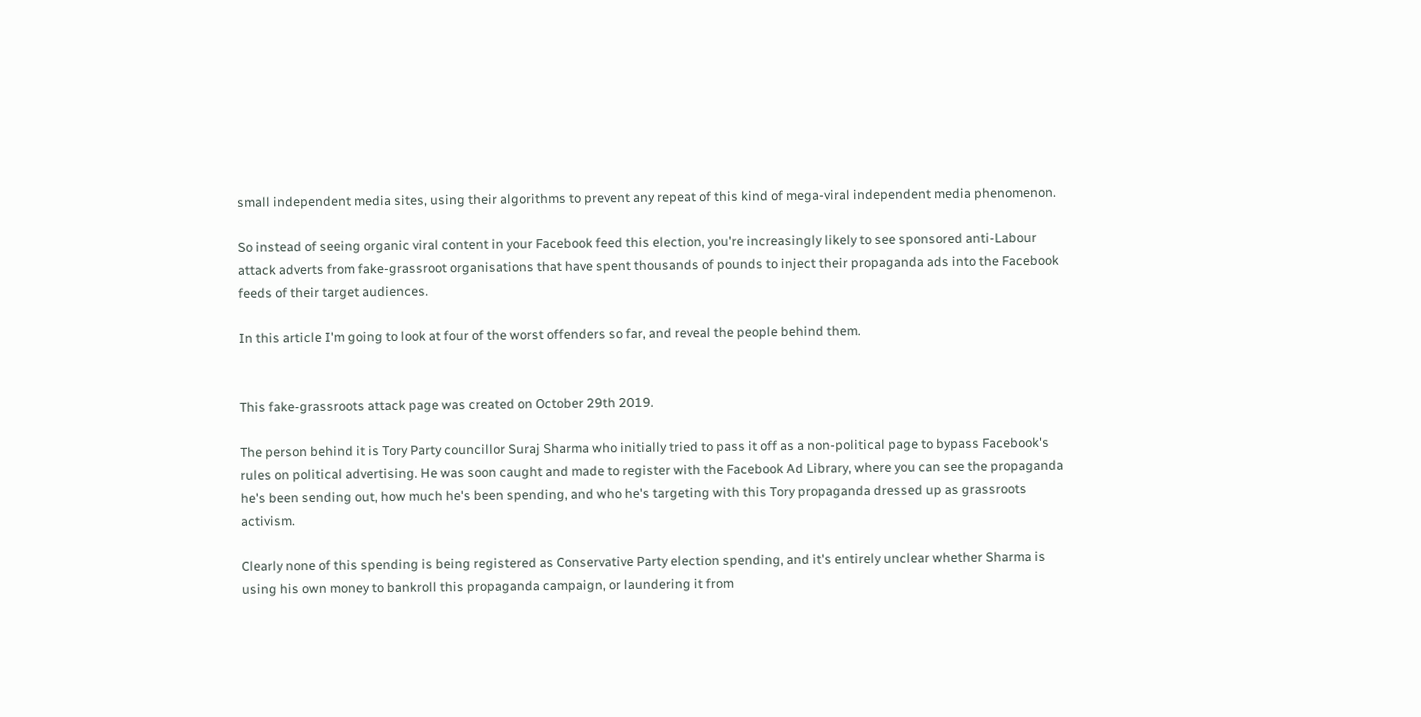small independent media sites, using their algorithms to prevent any repeat of this kind of mega-viral independent media phenomenon.

So instead of seeing organic viral content in your Facebook feed this election, you're increasingly likely to see sponsored anti-Labour attack adverts from fake-grassroot organisations that have spent thousands of pounds to inject their propaganda ads into the Facebook feeds of their target audiences.

In this article I'm going to look at four of the worst offenders so far, and reveal the people behind them.


This fake-grassroots attack page was created on October 29th 2019.

The person behind it is Tory Party councillor Suraj Sharma who initially tried to pass it off as a non-political page to bypass Facebook's rules on political advertising. He was soon caught and made to register with the Facebook Ad Library, where you can see the propaganda he's been sending out, how much he's been spending, and who he's targeting with this Tory propaganda dressed up as grassroots activism.

Clearly none of this spending is being registered as Conservative Party election spending, and it's entirely unclear whether Sharma is using his own money to bankroll this propaganda campaign, or laundering it from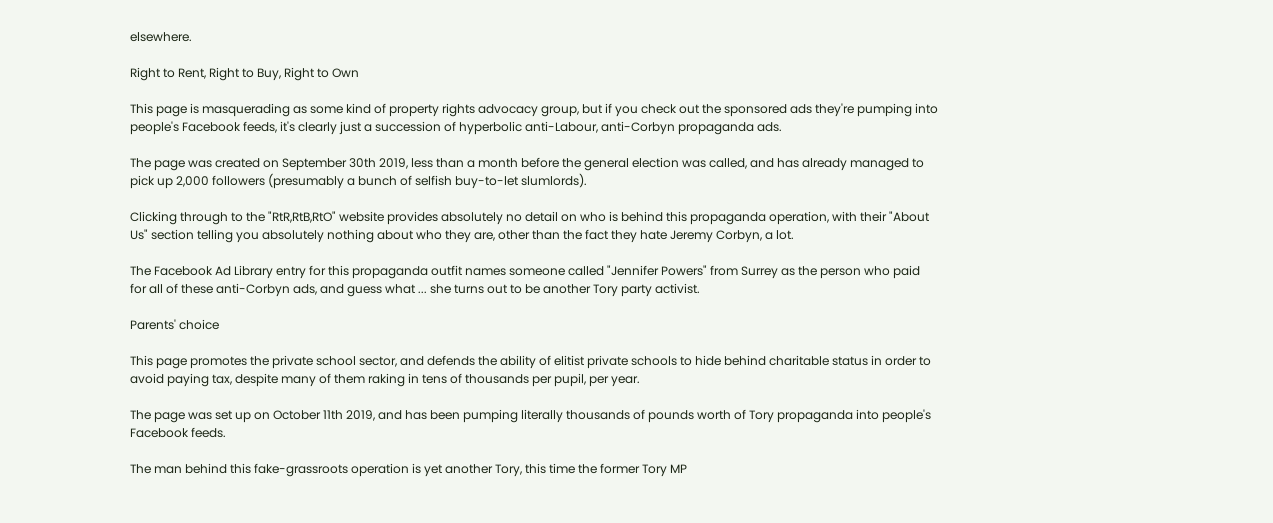elsewhere.

Right to Rent, Right to Buy, Right to Own

This page is masquerading as some kind of property rights advocacy group, but if you check out the sponsored ads they're pumping into people's Facebook feeds, it's clearly just a succession of hyperbolic anti-Labour, anti-Corbyn propaganda ads.

The page was created on September 30th 2019, less than a month before the general election was called, and has already managed to pick up 2,000 followers (presumably a bunch of selfish buy-to-let slumlords).

Clicking through to the "RtR,RtB,RtO" website provides absolutely no detail on who is behind this propaganda operation, with their "About Us" section telling you absolutely nothing about who they are, other than the fact they hate Jeremy Corbyn, a lot.

The Facebook Ad Library entry for this propaganda outfit names someone called "Jennifer Powers" from Surrey as the person who paid for all of these anti-Corbyn ads, and guess what ... she turns out to be another Tory party activist.

Parents' choice

This page promotes the private school sector, and defends the ability of elitist private schools to hide behind charitable status in order to avoid paying tax, despite many of them raking in tens of thousands per pupil, per year.

The page was set up on October 11th 2019, and has been pumping literally thousands of pounds worth of Tory propaganda into people's Facebook feeds.

The man behind this fake-grassroots operation is yet another Tory, this time the former Tory MP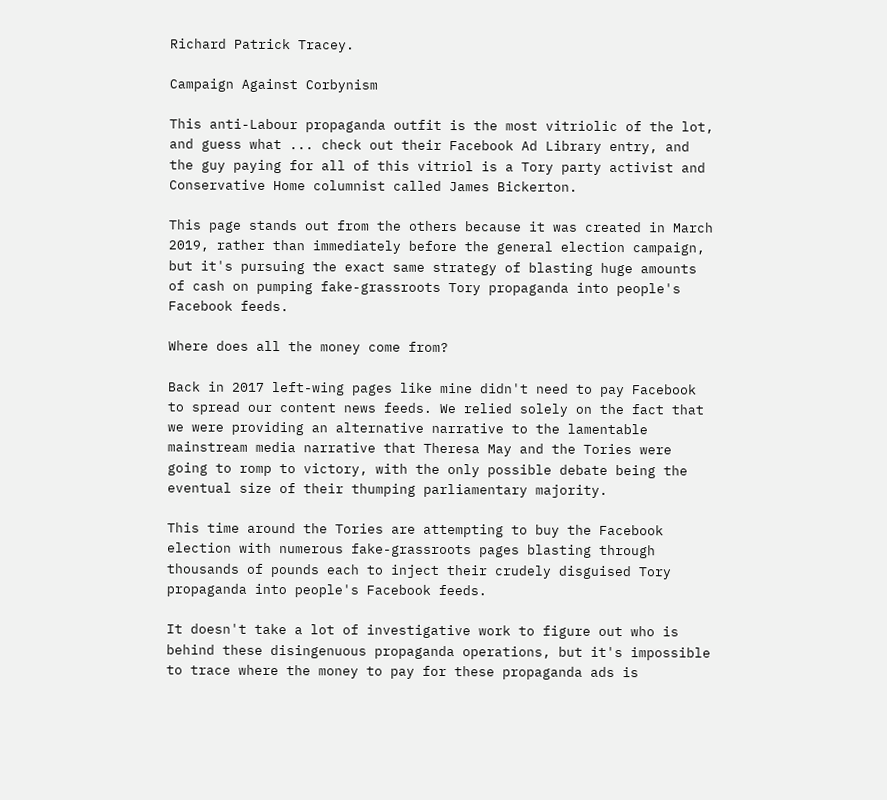Richard Patrick Tracey.

Campaign Against Corbynism

This anti-Labour propaganda outfit is the most vitriolic of the lot, and guess what ... check out their Facebook Ad Library entry, and the guy paying for all of this vitriol is a Tory party activist and Conservative Home columnist called James Bickerton.

This page stands out from the others because it was created in March 2019, rather than immediately before the general election campaign, but it's pursuing the exact same strategy of blasting huge amounts of cash on pumping fake-grassroots Tory propaganda into people's Facebook feeds.

Where does all the money come from?

Back in 2017 left-wing pages like mine didn't need to pay Facebook to spread our content news feeds. We relied solely on the fact that we were providing an alternative narrative to the lamentable mainstream media narrative that Theresa May and the Tories were going to romp to victory, with the only possible debate being the eventual size of their thumping parliamentary majority.

This time around the Tories are attempting to buy the Facebook election with numerous fake-grassroots pages blasting through thousands of pounds each to inject their crudely disguised Tory propaganda into people's Facebook feeds.

It doesn't take a lot of investigative work to figure out who is behind these disingenuous propaganda operations, but it's impossible to trace where the money to pay for these propaganda ads is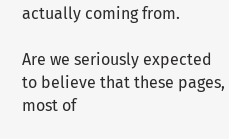actually coming from.

Are we seriously expected to believe that these pages, most of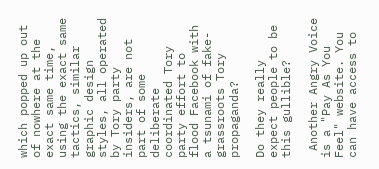which popped up out of nowhere at the exact same time, using the exact same tactics, similar graphic design styles, all operated by Tory party insiders, are not part of some deliberate coordinated Tory party effort to flood Facebook with a tsunami of fake-grassroots Tory propaganda?

Do they really expect people to be this gullible?

 Another Angry Voice  is a "Pay As You Feel" website. You can have access to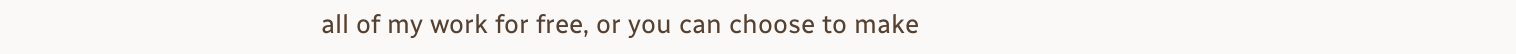all of my work for free, or you can choose to make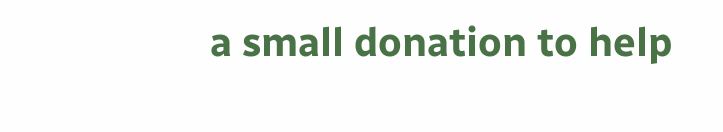a small donation to help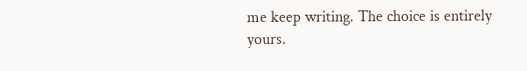me keep writing. The choice is entirely yours.